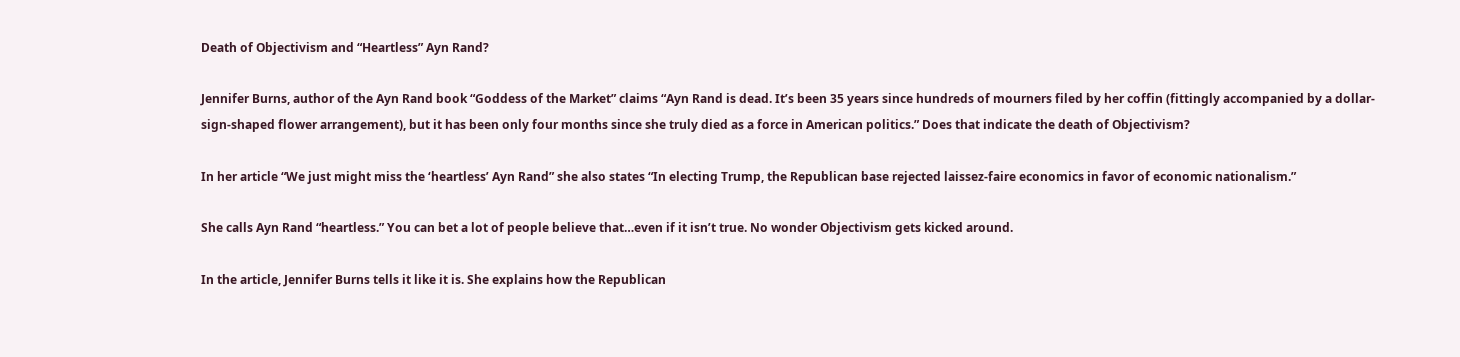Death of Objectivism and “Heartless” Ayn Rand?

Jennifer Burns, author of the Ayn Rand book “Goddess of the Market” claims “Ayn Rand is dead. It’s been 35 years since hundreds of mourners filed by her coffin (fittingly accompanied by a dollar-sign-shaped flower arrangement), but it has been only four months since she truly died as a force in American politics.” Does that indicate the death of Objectivism?

In her article “We just might miss the ‘heartless’ Ayn Rand” she also states “In electing Trump, the Republican base rejected laissez-faire economics in favor of economic nationalism.”

She calls Ayn Rand “heartless.” You can bet a lot of people believe that…even if it isn’t true. No wonder Objectivism gets kicked around.

In the article, Jennifer Burns tells it like it is. She explains how the Republican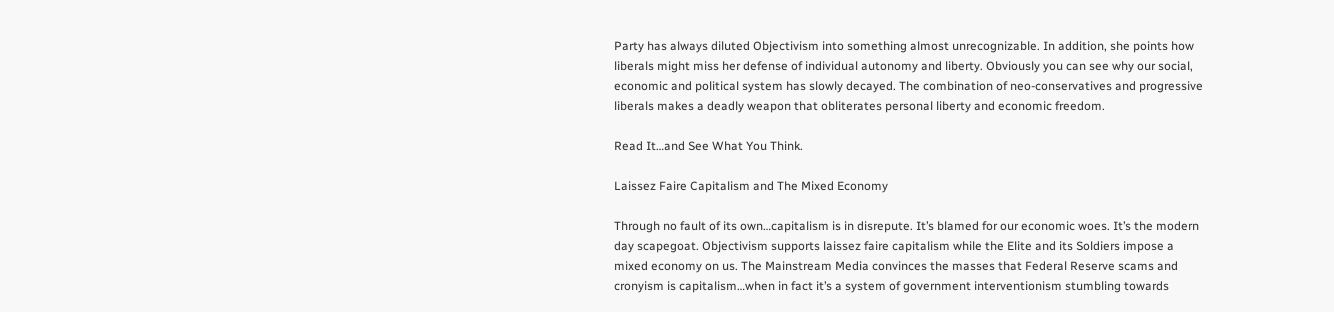Party has always diluted Objectivism into something almost unrecognizable. In addition, she points how liberals might miss her defense of individual autonomy and liberty. Obviously you can see why our social, economic and political system has slowly decayed. The combination of neo-conservatives and progressive liberals makes a deadly weapon that obliterates personal liberty and economic freedom.

Read It…and See What You Think.

Laissez Faire Capitalism and The Mixed Economy

Through no fault of its own…capitalism is in disrepute. It’s blamed for our economic woes. It’s the modern day scapegoat. Objectivism supports laissez faire capitalism while the Elite and its Soldiers impose a mixed economy on us. The Mainstream Media convinces the masses that Federal Reserve scams and cronyism is capitalism…when in fact it’s a system of government interventionism stumbling towards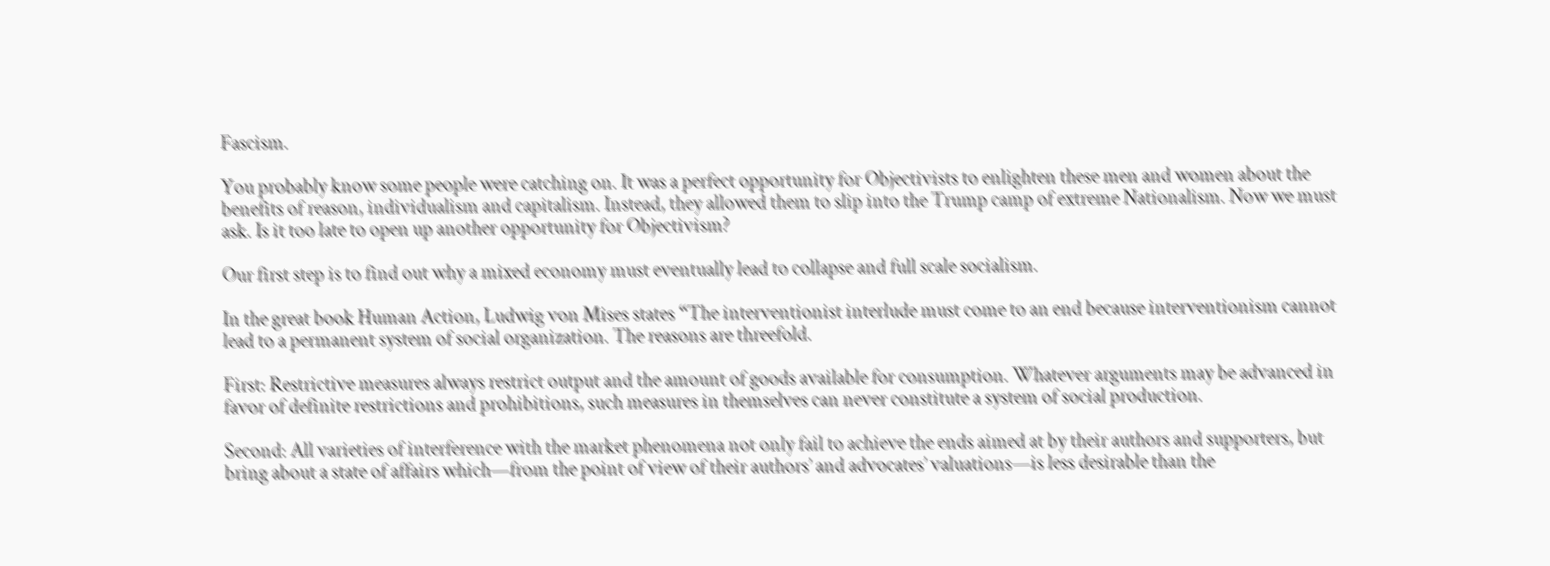Fascism.

You probably know some people were catching on. It was a perfect opportunity for Objectivists to enlighten these men and women about the benefits of reason, individualism and capitalism. Instead, they allowed them to slip into the Trump camp of extreme Nationalism. Now we must ask. Is it too late to open up another opportunity for Objectivism?

Our first step is to find out why a mixed economy must eventually lead to collapse and full scale socialism.

In the great book Human Action, Ludwig von Mises states “The interventionist interlude must come to an end because interventionism cannot lead to a permanent system of social organization. The reasons are threefold.

First: Restrictive measures always restrict output and the amount of goods available for consumption. Whatever arguments may be advanced in favor of definite restrictions and prohibitions, such measures in themselves can never constitute a system of social production.

Second: All varieties of interference with the market phenomena not only fail to achieve the ends aimed at by their authors and supporters, but bring about a state of affairs which—from the point of view of their authors’ and advocates’ valuations—is less desirable than the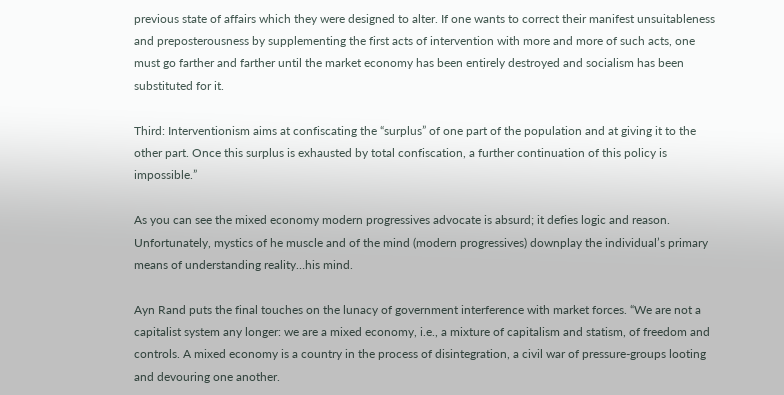previous state of affairs which they were designed to alter. If one wants to correct their manifest unsuitableness and preposterousness by supplementing the first acts of intervention with more and more of such acts, one must go farther and farther until the market economy has been entirely destroyed and socialism has been substituted for it.

Third: Interventionism aims at confiscating the “surplus” of one part of the population and at giving it to the other part. Once this surplus is exhausted by total confiscation, a further continuation of this policy is impossible.”

As you can see the mixed economy modern progressives advocate is absurd; it defies logic and reason. Unfortunately, mystics of he muscle and of the mind (modern progressives) downplay the individual’s primary means of understanding reality…his mind.

Ayn Rand puts the final touches on the lunacy of government interference with market forces. “We are not a capitalist system any longer: we are a mixed economy, i.e., a mixture of capitalism and statism, of freedom and controls. A mixed economy is a country in the process of disintegration, a civil war of pressure-groups looting and devouring one another.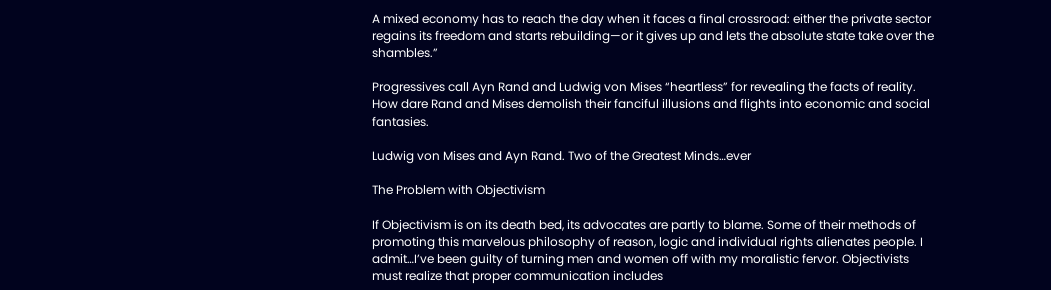A mixed economy has to reach the day when it faces a final crossroad: either the private sector regains its freedom and starts rebuilding—or it gives up and lets the absolute state take over the shambles.”

Progressives call Ayn Rand and Ludwig von Mises “heartless” for revealing the facts of reality. How dare Rand and Mises demolish their fanciful illusions and flights into economic and social fantasies.

Ludwig von Mises and Ayn Rand. Two of the Greatest Minds…ever

The Problem with Objectivism

If Objectivism is on its death bed, its advocates are partly to blame. Some of their methods of promoting this marvelous philosophy of reason, logic and individual rights alienates people. I admit…I’ve been guilty of turning men and women off with my moralistic fervor. Objectivists must realize that proper communication includes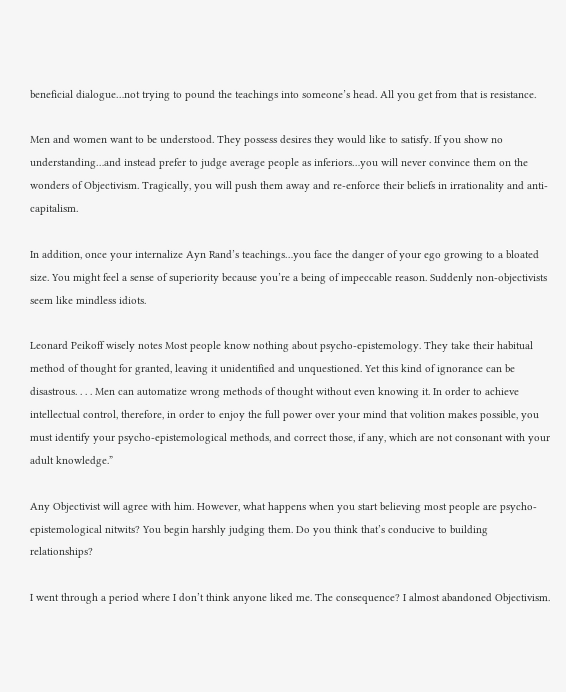beneficial dialogue…not trying to pound the teachings into someone’s head. All you get from that is resistance.

Men and women want to be understood. They possess desires they would like to satisfy. If you show no understanding…and instead prefer to judge average people as inferiors…you will never convince them on the wonders of Objectivism. Tragically, you will push them away and re-enforce their beliefs in irrationality and anti-capitalism.

In addition, once your internalize Ayn Rand’s teachings…you face the danger of your ego growing to a bloated size. You might feel a sense of superiority because you’re a being of impeccable reason. Suddenly non-objectivists seem like mindless idiots.

Leonard Peikoff wisely notes Most people know nothing about psycho-epistemology. They take their habitual method of thought for granted, leaving it unidentified and unquestioned. Yet this kind of ignorance can be disastrous. . . . Men can automatize wrong methods of thought without even knowing it. In order to achieve intellectual control, therefore, in order to enjoy the full power over your mind that volition makes possible, you must identify your psycho-epistemological methods, and correct those, if any, which are not consonant with your adult knowledge.”

Any Objectivist will agree with him. However, what happens when you start believing most people are psycho-epistemological nitwits? You begin harshly judging them. Do you think that’s conducive to building relationships?

I went through a period where I don’t think anyone liked me. The consequence? I almost abandoned Objectivism.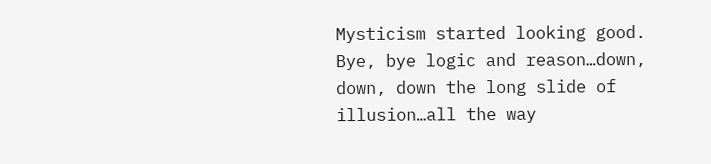Mysticism started looking good. Bye, bye logic and reason…down, down, down the long slide of illusion…all the way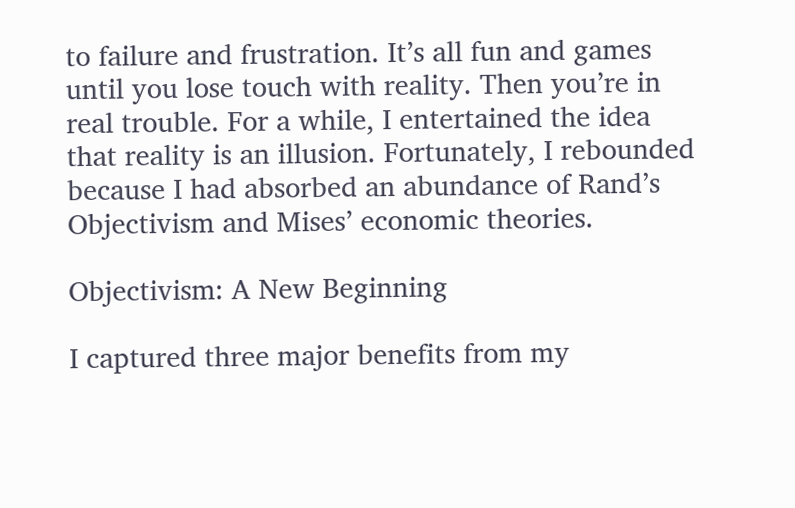to failure and frustration. It’s all fun and games until you lose touch with reality. Then you’re in real trouble. For a while, I entertained the idea that reality is an illusion. Fortunately, I rebounded because I had absorbed an abundance of Rand’s Objectivism and Mises’ economic theories.

Objectivism: A New Beginning

I captured three major benefits from my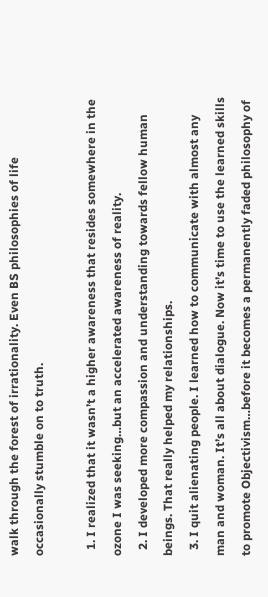walk through the forest of irrationality. Even BS philosophies of life occasionally stumble on to truth.

  1. I realized that it wasn’t a higher awareness that resides somewhere in the ozone I was seeking…but an accelerated awareness of reality.
  2. I developed more compassion and understanding towards fellow human beings. That really helped my relationships.
  3. I quit alienating people. I learned how to communicate with almost any man and woman. It’s all about dialogue. Now it’s time to use the learned skills to promote Objectivism…before it becomes a permanently faded philosophy of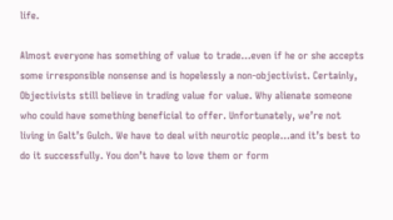life.

Almost everyone has something of value to trade…even if he or she accepts some irresponsible nonsense and is hopelessly a non-objectivist. Certainly, Objectivists still believe in trading value for value. Why alienate someone who could have something beneficial to offer. Unfortunately, we’re not living in Galt’s Gulch. We have to deal with neurotic people…and it’s best to do it successfully. You don’t have to love them or form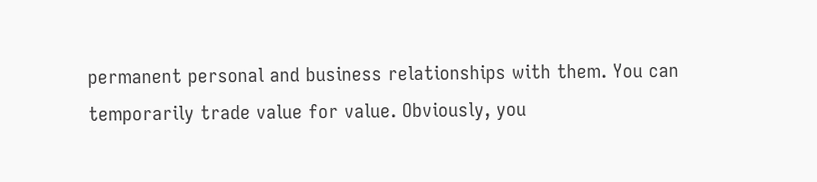permanent personal and business relationships with them. You can temporarily trade value for value. Obviously, you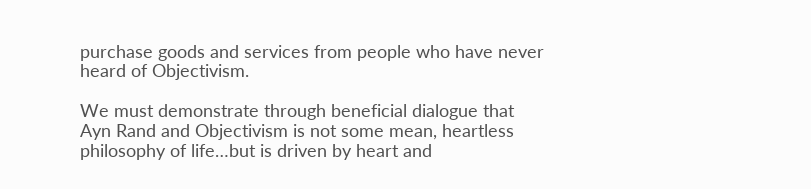purchase goods and services from people who have never heard of Objectivism.

We must demonstrate through beneficial dialogue that Ayn Rand and Objectivism is not some mean, heartless philosophy of life…but is driven by heart and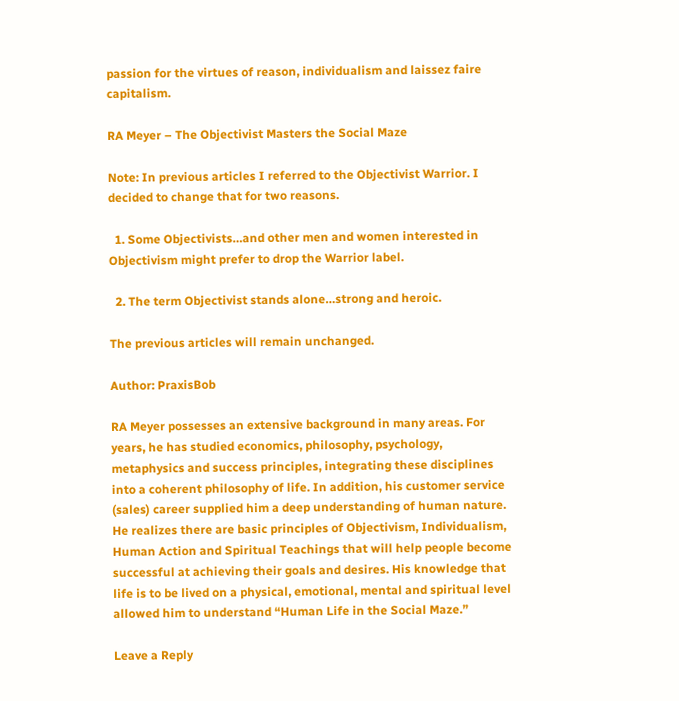passion for the virtues of reason, individualism and laissez faire capitalism.

RA Meyer – The Objectivist Masters the Social Maze

Note: In previous articles I referred to the Objectivist Warrior. I decided to change that for two reasons.

  1. Some Objectivists…and other men and women interested in Objectivism might prefer to drop the Warrior label.

  2. The term Objectivist stands alone…strong and heroic.

The previous articles will remain unchanged.

Author: PraxisBob

RA Meyer possesses an extensive background in many areas. For years, he has studied economics, philosophy, psychology, metaphysics and success principles, integrating these disciplines into a coherent philosophy of life. In addition, his customer service (sales) career supplied him a deep understanding of human nature. He realizes there are basic principles of Objectivism, Individualism, Human Action and Spiritual Teachings that will help people become successful at achieving their goals and desires. His knowledge that life is to be lived on a physical, emotional, mental and spiritual level allowed him to understand “Human Life in the Social Maze.”

Leave a Reply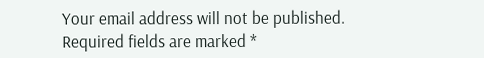Your email address will not be published. Required fields are marked *